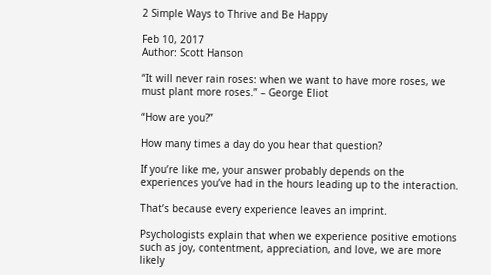2 Simple Ways to Thrive and Be Happy

Feb 10, 2017
Author: Scott Hanson

“It will never rain roses: when we want to have more roses, we must plant more roses.” – George Eliot

“How are you?”

How many times a day do you hear that question?

If you’re like me, your answer probably depends on the experiences you’ve had in the hours leading up to the interaction.

That’s because every experience leaves an imprint.

Psychologists explain that when we experience positive emotions such as joy, contentment, appreciation, and love, we are more likely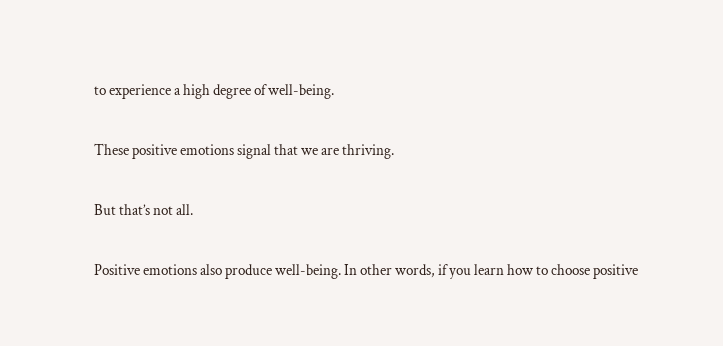to experience a high degree of well-being.

These positive emotions signal that we are thriving.

But that’s not all.

Positive emotions also produce well-being. In other words, if you learn how to choose positive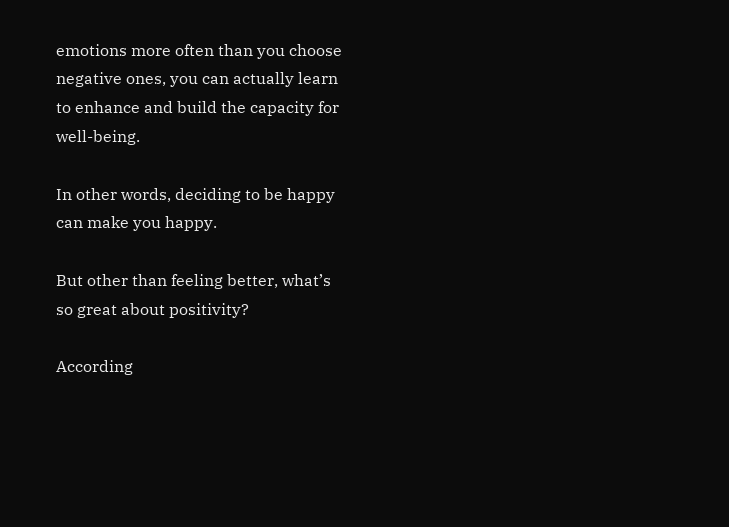emotions more often than you choose negative ones, you can actually learn to enhance and build the capacity for well-being.

In other words, deciding to be happy can make you happy.

But other than feeling better, what’s so great about positivity?

According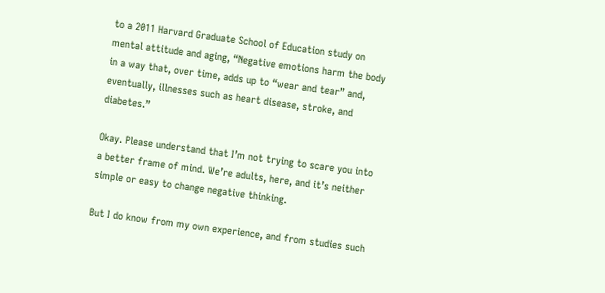to a 2011 Harvard Graduate School of Education study on mental attitude and aging, “Negative emotions harm the body in a way that, over time, adds up to “wear and tear” and, eventually, illnesses such as heart disease, stroke, and diabetes.”

Okay. Please understand that I’m not trying to scare you into a better frame of mind. We’re adults, here, and it’s neither simple or easy to change negative thinking.

But I do know from my own experience, and from studies such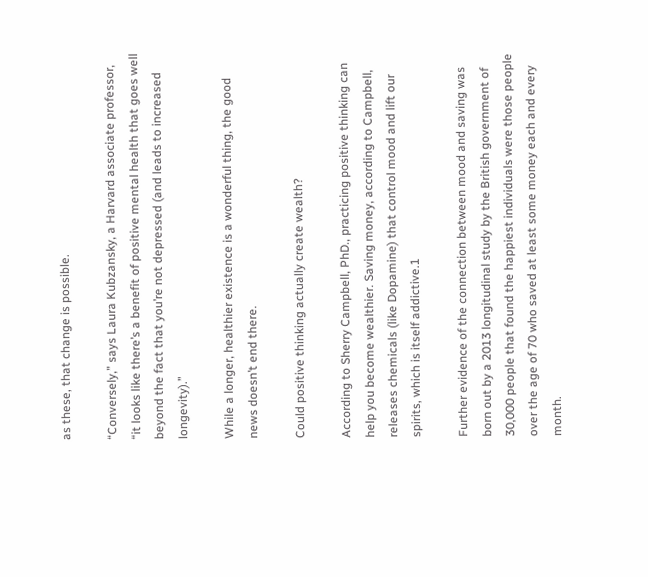as these, that change is possible.

“Conversely,” says Laura Kubzansky, a Harvard associate professor, “it looks like there’s a benefit of positive mental health that goes well beyond the fact that you’re not depressed (and leads to increased longevity).”

While a longer, healthier existence is a wonderful thing, the good news doesn’t end there.

Could positive thinking actually create wealth?

According to Sherry Campbell, PhD., practicing positive thinking can help you become wealthier. Saving money, according to Campbell, releases chemicals (like Dopamine) that control mood and lift our spirits, which is itself addictive.1

Further evidence of the connection between mood and saving was born out by a 2013 longitudinal study by the British government of 30,000 people that found the happiest individuals were those people over the age of 70 who saved at least some money each and every month.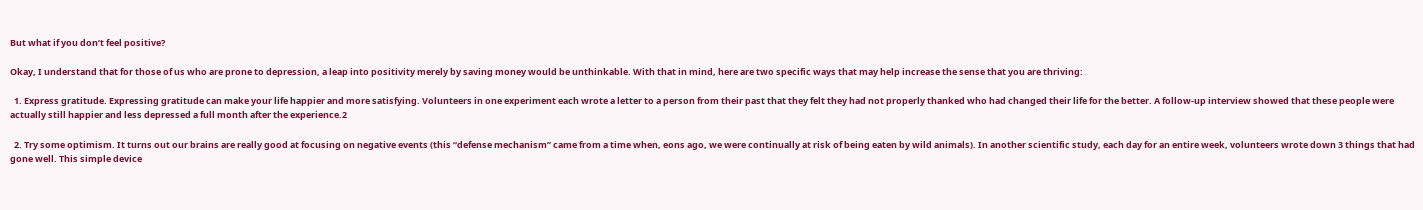But what if you don’t feel positive?

Okay, I understand that for those of us who are prone to depression, a leap into positivity merely by saving money would be unthinkable. With that in mind, here are two specific ways that may help increase the sense that you are thriving:

  1. Express gratitude. Expressing gratitude can make your life happier and more satisfying. Volunteers in one experiment each wrote a letter to a person from their past that they felt they had not properly thanked who had changed their life for the better. A follow-up interview showed that these people were actually still happier and less depressed a full month after the experience.2

  2. Try some optimism. It turns out our brains are really good at focusing on negative events (this “defense mechanism” came from a time when, eons ago, we were continually at risk of being eaten by wild animals). In another scientific study, each day for an entire week, volunteers wrote down 3 things that had gone well. This simple device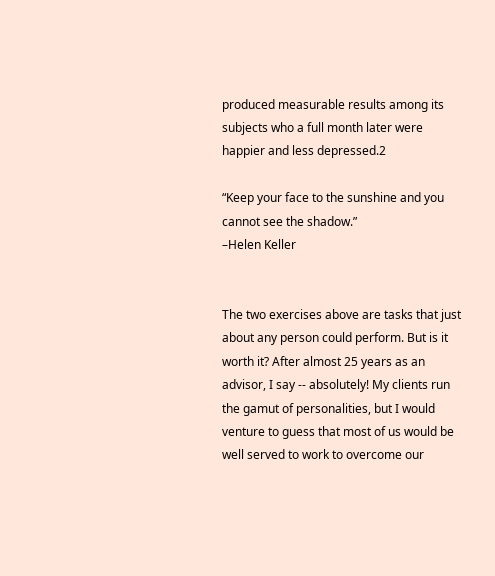produced measurable results among its subjects who a full month later were happier and less depressed.2

“Keep your face to the sunshine and you cannot see the shadow.”
–Helen Keller


The two exercises above are tasks that just about any person could perform. But is it worth it? After almost 25 years as an advisor, I say -- absolutely! My clients run the gamut of personalities, but I would venture to guess that most of us would be well served to work to overcome our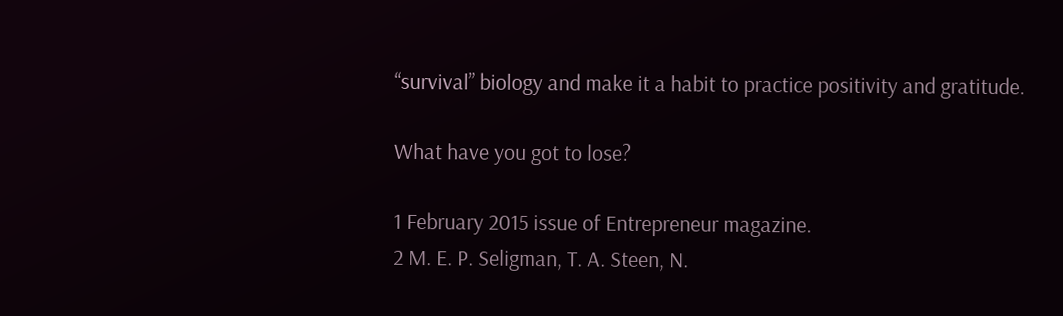“survival” biology and make it a habit to practice positivity and gratitude.

What have you got to lose?

1 February 2015 issue of Entrepreneur magazine.
2 M. E. P. Seligman, T. A. Steen, N.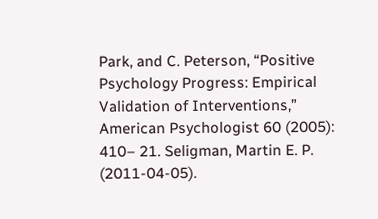Park, and C. Peterson, “Positive Psychology Progress: Empirical Validation of Interventions,” American Psychologist 60 (2005): 410– 21. Seligman, Martin E. P. (2011-04-05).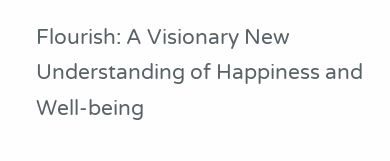Flourish: A Visionary New Understanding of Happiness and Well-being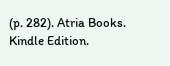(p. 282). Atria Books. Kindle Edition.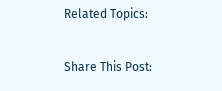Related Topics:

Share This Post: